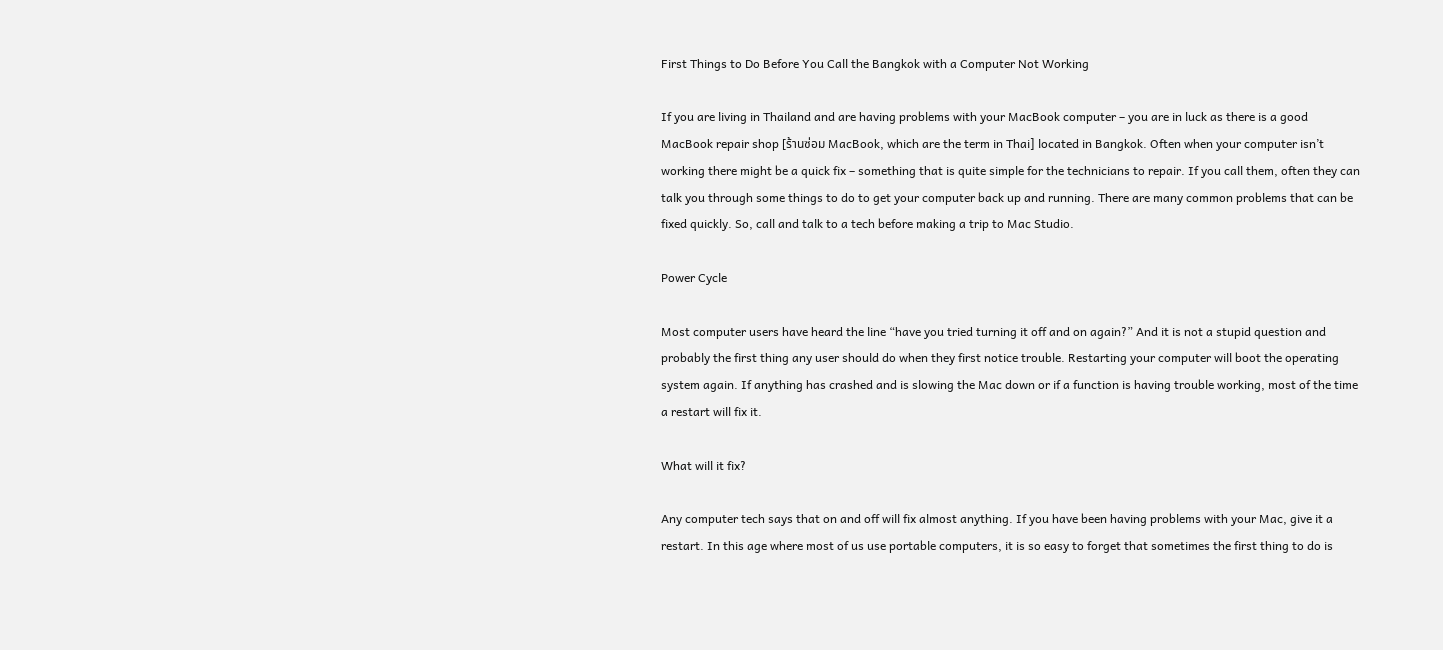First Things to Do Before You Call the Bangkok with a Computer Not Working

If you are living in Thailand and are having problems with your MacBook computer – you are in luck as there is a good MacBook repair shop [ร้านซ่อม MacBook, which are the term in Thai] located in Bangkok. Often when your computer isn’t working there might be a quick fix – something that is quite simple for the technicians to repair. If you call them, often they can talk you through some things to do to get your computer back up and running. There are many common problems that can be fixed quickly. So, call and talk to a tech before making a trip to Mac Studio.

Power Cycle

Most computer users have heard the line “have you tried turning it off and on again?” And it is not a stupid question and probably the first thing any user should do when they first notice trouble. Restarting your computer will boot the operating system again. If anything has crashed and is slowing the Mac down or if a function is having trouble working, most of the time a restart will fix it.

What will it fix?

Any computer tech says that on and off will fix almost anything. If you have been having problems with your Mac, give it a restart. In this age where most of us use portable computers, it is so easy to forget that sometimes the first thing to do is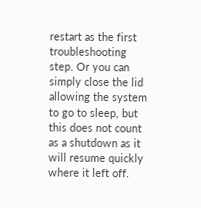restart as the first troubleshooting step. Or you can simply close the lid allowing the system to go to sleep, but this does not count as a shutdown as it will resume quickly where it left off.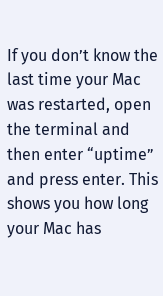If you don’t know the last time your Mac was restarted, open the terminal and then enter “uptime” and press enter. This shows you how long your Mac has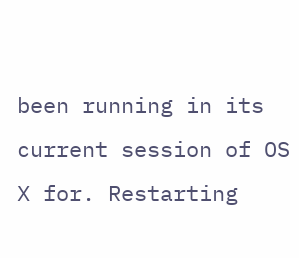been running in its current session of OS X for. Restarting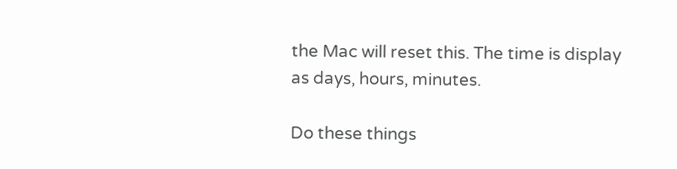the Mac will reset this. The time is display as days, hours, minutes.

Do these things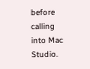before calling into Mac Studio.